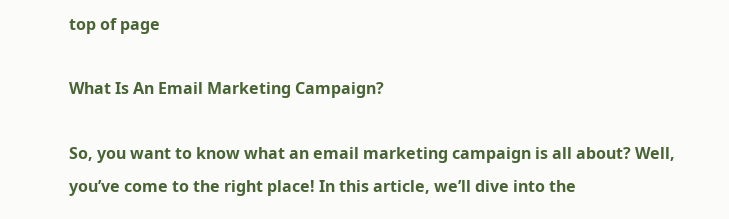top of page

What Is An Email Marketing Campaign?

So, you want to know what an email marketing campaign is all about? Well, you’ve come to the right place! In this article, we’ll dive into the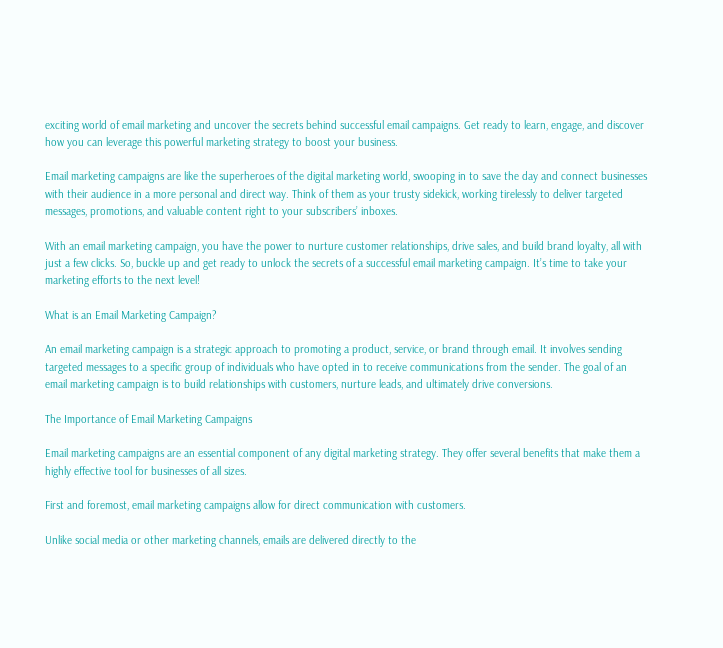exciting world of email marketing and uncover the secrets behind successful email campaigns. Get ready to learn, engage, and discover how you can leverage this powerful marketing strategy to boost your business.

Email marketing campaigns are like the superheroes of the digital marketing world, swooping in to save the day and connect businesses with their audience in a more personal and direct way. Think of them as your trusty sidekick, working tirelessly to deliver targeted messages, promotions, and valuable content right to your subscribers’ inboxes.

With an email marketing campaign, you have the power to nurture customer relationships, drive sales, and build brand loyalty, all with just a few clicks. So, buckle up and get ready to unlock the secrets of a successful email marketing campaign. It’s time to take your marketing efforts to the next level!

What is an Email Marketing Campaign?

An email marketing campaign is a strategic approach to promoting a product, service, or brand through email. It involves sending targeted messages to a specific group of individuals who have opted in to receive communications from the sender. The goal of an email marketing campaign is to build relationships with customers, nurture leads, and ultimately drive conversions.

The Importance of Email Marketing Campaigns

Email marketing campaigns are an essential component of any digital marketing strategy. They offer several benefits that make them a highly effective tool for businesses of all sizes.

First and foremost, email marketing campaigns allow for direct communication with customers.

Unlike social media or other marketing channels, emails are delivered directly to the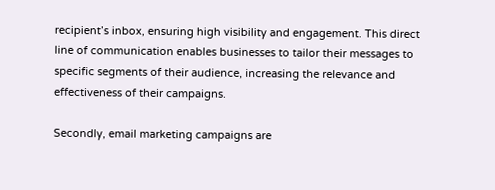recipient’s inbox, ensuring high visibility and engagement. This direct line of communication enables businesses to tailor their messages to specific segments of their audience, increasing the relevance and effectiveness of their campaigns.

Secondly, email marketing campaigns are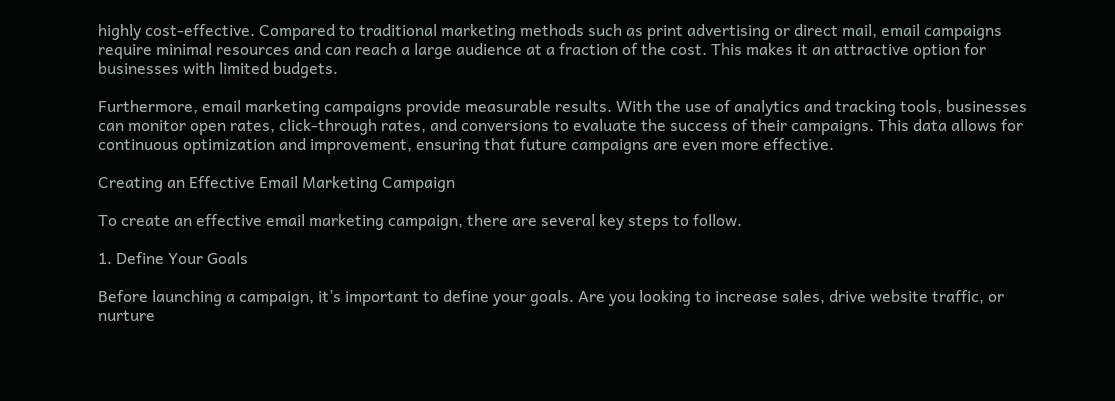highly cost-effective. Compared to traditional marketing methods such as print advertising or direct mail, email campaigns require minimal resources and can reach a large audience at a fraction of the cost. This makes it an attractive option for businesses with limited budgets.

Furthermore, email marketing campaigns provide measurable results. With the use of analytics and tracking tools, businesses can monitor open rates, click-through rates, and conversions to evaluate the success of their campaigns. This data allows for continuous optimization and improvement, ensuring that future campaigns are even more effective.

Creating an Effective Email Marketing Campaign

To create an effective email marketing campaign, there are several key steps to follow.

1. Define Your Goals

Before launching a campaign, it’s important to define your goals. Are you looking to increase sales, drive website traffic, or nurture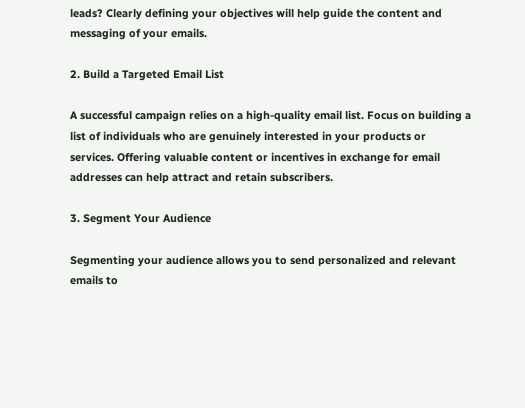leads? Clearly defining your objectives will help guide the content and messaging of your emails.

2. Build a Targeted Email List

A successful campaign relies on a high-quality email list. Focus on building a list of individuals who are genuinely interested in your products or services. Offering valuable content or incentives in exchange for email addresses can help attract and retain subscribers.

3. Segment Your Audience

Segmenting your audience allows you to send personalized and relevant emails to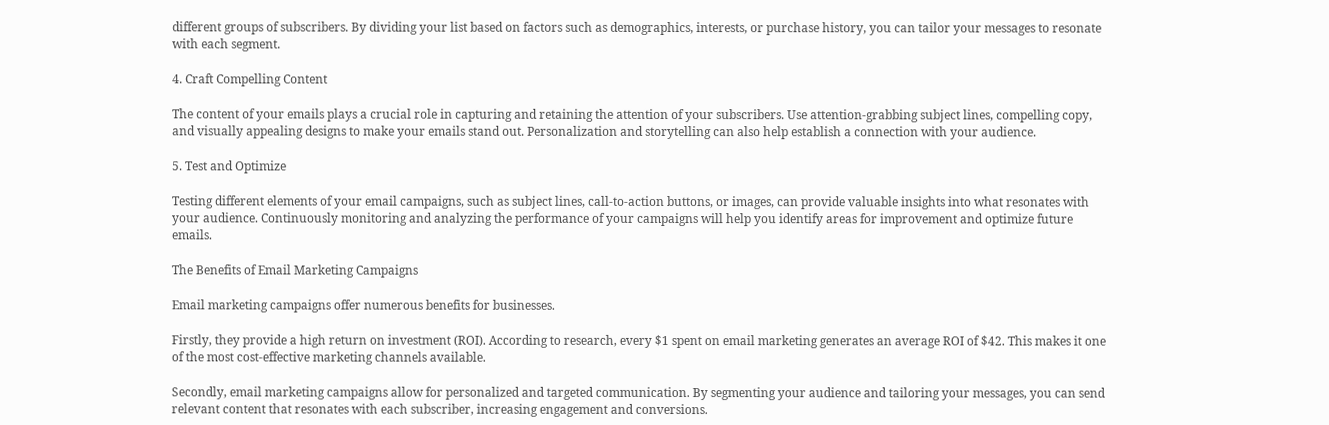different groups of subscribers. By dividing your list based on factors such as demographics, interests, or purchase history, you can tailor your messages to resonate with each segment.

4. Craft Compelling Content

The content of your emails plays a crucial role in capturing and retaining the attention of your subscribers. Use attention-grabbing subject lines, compelling copy, and visually appealing designs to make your emails stand out. Personalization and storytelling can also help establish a connection with your audience.

5. Test and Optimize

Testing different elements of your email campaigns, such as subject lines, call-to-action buttons, or images, can provide valuable insights into what resonates with your audience. Continuously monitoring and analyzing the performance of your campaigns will help you identify areas for improvement and optimize future emails.

The Benefits of Email Marketing Campaigns

Email marketing campaigns offer numerous benefits for businesses.

Firstly, they provide a high return on investment (ROI). According to research, every $1 spent on email marketing generates an average ROI of $42. This makes it one of the most cost-effective marketing channels available.

Secondly, email marketing campaigns allow for personalized and targeted communication. By segmenting your audience and tailoring your messages, you can send relevant content that resonates with each subscriber, increasing engagement and conversions.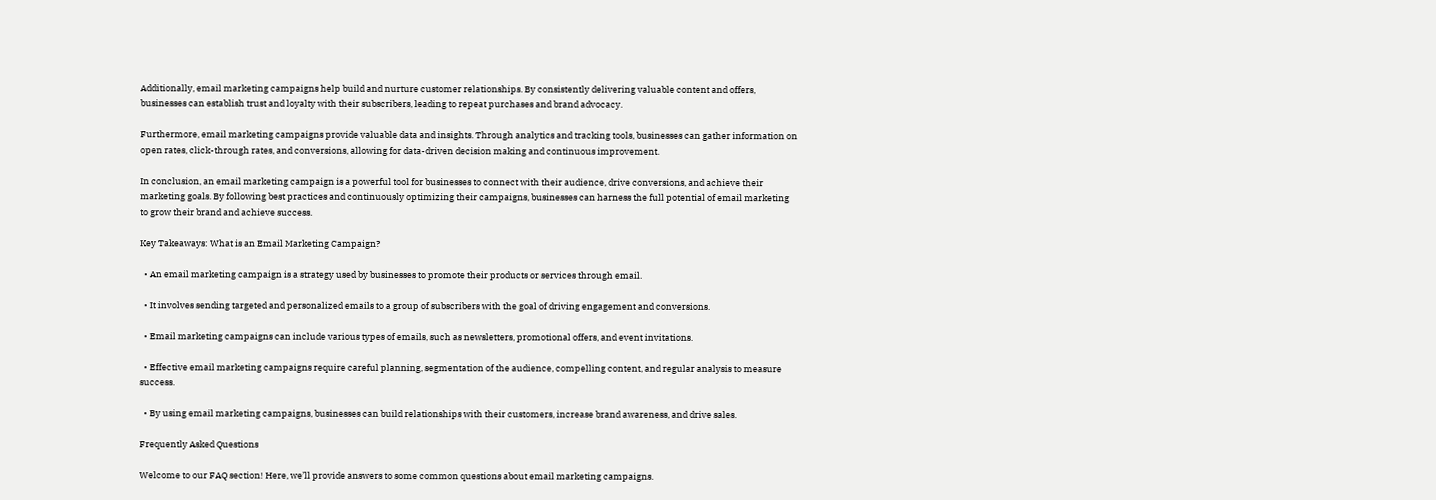Additionally, email marketing campaigns help build and nurture customer relationships. By consistently delivering valuable content and offers, businesses can establish trust and loyalty with their subscribers, leading to repeat purchases and brand advocacy.

Furthermore, email marketing campaigns provide valuable data and insights. Through analytics and tracking tools, businesses can gather information on open rates, click-through rates, and conversions, allowing for data-driven decision making and continuous improvement.

In conclusion, an email marketing campaign is a powerful tool for businesses to connect with their audience, drive conversions, and achieve their marketing goals. By following best practices and continuously optimizing their campaigns, businesses can harness the full potential of email marketing to grow their brand and achieve success.

Key Takeaways: What is an Email Marketing Campaign?

  • An email marketing campaign is a strategy used by businesses to promote their products or services through email.

  • It involves sending targeted and personalized emails to a group of subscribers with the goal of driving engagement and conversions.

  • Email marketing campaigns can include various types of emails, such as newsletters, promotional offers, and event invitations.

  • Effective email marketing campaigns require careful planning, segmentation of the audience, compelling content, and regular analysis to measure success.

  • By using email marketing campaigns, businesses can build relationships with their customers, increase brand awareness, and drive sales.

Frequently Asked Questions

Welcome to our FAQ section! Here, we’ll provide answers to some common questions about email marketing campaigns.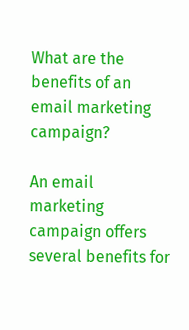What are the benefits of an email marketing campaign?

An email marketing campaign offers several benefits for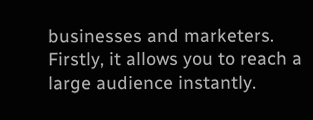businesses and marketers. Firstly, it allows you to reach a large audience instantly.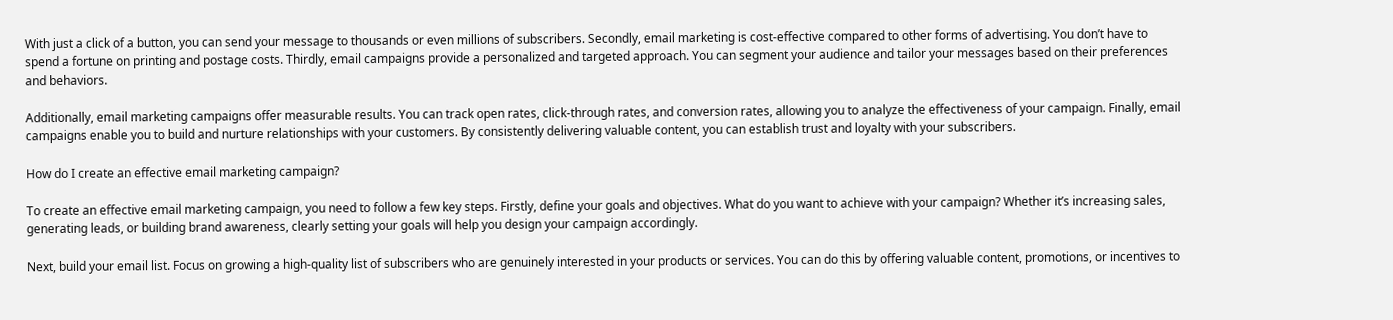With just a click of a button, you can send your message to thousands or even millions of subscribers. Secondly, email marketing is cost-effective compared to other forms of advertising. You don’t have to spend a fortune on printing and postage costs. Thirdly, email campaigns provide a personalized and targeted approach. You can segment your audience and tailor your messages based on their preferences and behaviors.

Additionally, email marketing campaigns offer measurable results. You can track open rates, click-through rates, and conversion rates, allowing you to analyze the effectiveness of your campaign. Finally, email campaigns enable you to build and nurture relationships with your customers. By consistently delivering valuable content, you can establish trust and loyalty with your subscribers.

How do I create an effective email marketing campaign?

To create an effective email marketing campaign, you need to follow a few key steps. Firstly, define your goals and objectives. What do you want to achieve with your campaign? Whether it’s increasing sales, generating leads, or building brand awareness, clearly setting your goals will help you design your campaign accordingly.

Next, build your email list. Focus on growing a high-quality list of subscribers who are genuinely interested in your products or services. You can do this by offering valuable content, promotions, or incentives to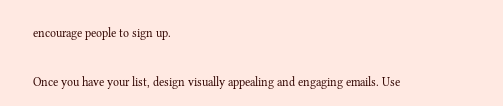encourage people to sign up.

Once you have your list, design visually appealing and engaging emails. Use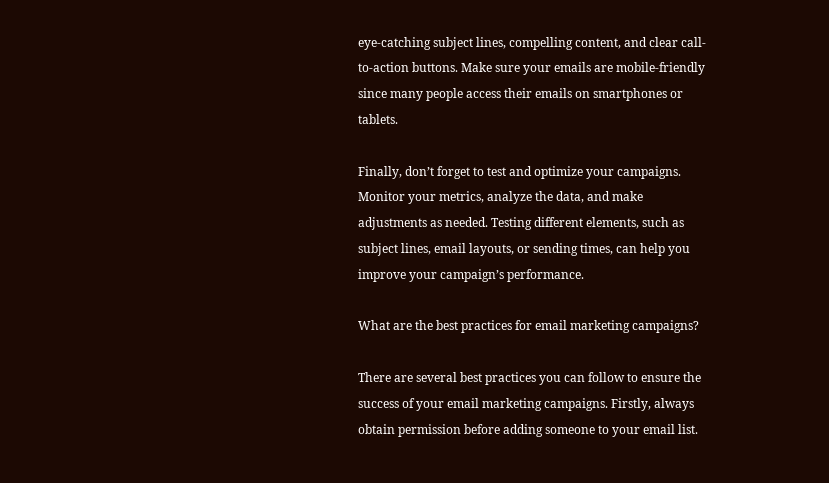eye-catching subject lines, compelling content, and clear call-to-action buttons. Make sure your emails are mobile-friendly since many people access their emails on smartphones or tablets.

Finally, don’t forget to test and optimize your campaigns. Monitor your metrics, analyze the data, and make adjustments as needed. Testing different elements, such as subject lines, email layouts, or sending times, can help you improve your campaign’s performance.

What are the best practices for email marketing campaigns?

There are several best practices you can follow to ensure the success of your email marketing campaigns. Firstly, always obtain permission before adding someone to your email list.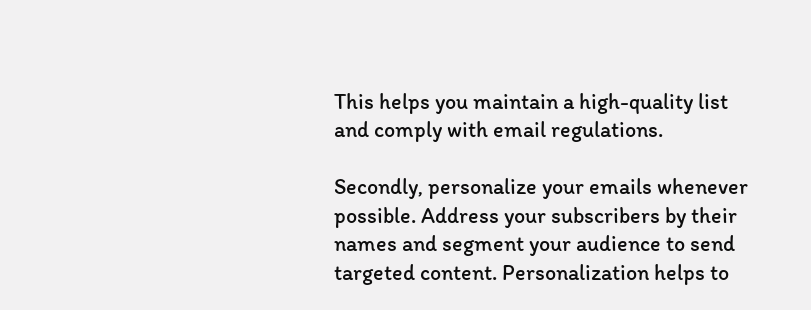This helps you maintain a high-quality list and comply with email regulations.

Secondly, personalize your emails whenever possible. Address your subscribers by their names and segment your audience to send targeted content. Personalization helps to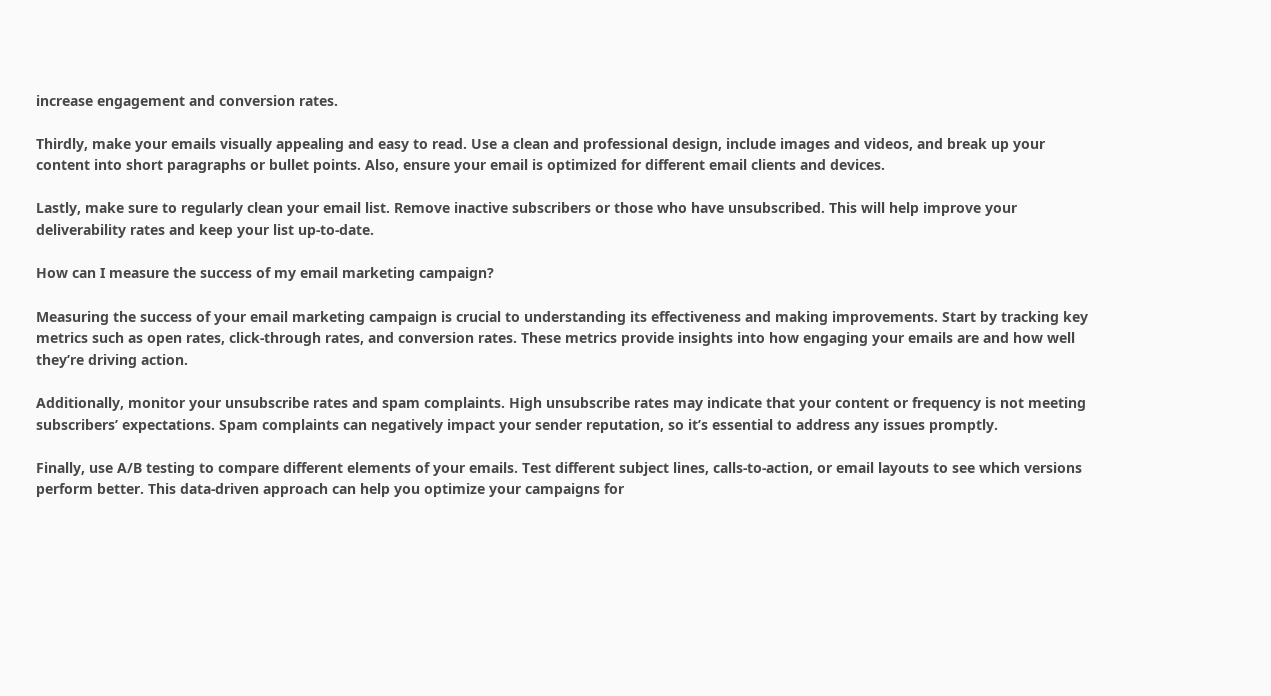increase engagement and conversion rates.

Thirdly, make your emails visually appealing and easy to read. Use a clean and professional design, include images and videos, and break up your content into short paragraphs or bullet points. Also, ensure your email is optimized for different email clients and devices.

Lastly, make sure to regularly clean your email list. Remove inactive subscribers or those who have unsubscribed. This will help improve your deliverability rates and keep your list up-to-date.

How can I measure the success of my email marketing campaign?

Measuring the success of your email marketing campaign is crucial to understanding its effectiveness and making improvements. Start by tracking key metrics such as open rates, click-through rates, and conversion rates. These metrics provide insights into how engaging your emails are and how well they’re driving action.

Additionally, monitor your unsubscribe rates and spam complaints. High unsubscribe rates may indicate that your content or frequency is not meeting subscribers’ expectations. Spam complaints can negatively impact your sender reputation, so it’s essential to address any issues promptly.

Finally, use A/B testing to compare different elements of your emails. Test different subject lines, calls-to-action, or email layouts to see which versions perform better. This data-driven approach can help you optimize your campaigns for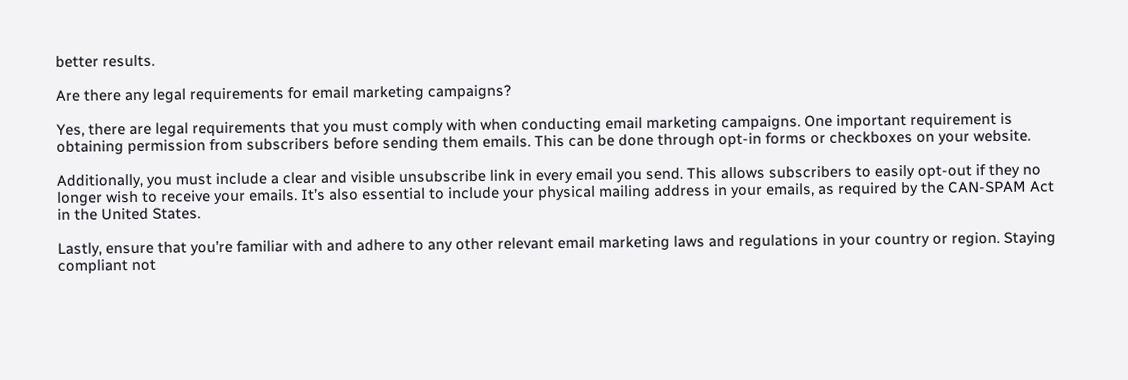better results.

Are there any legal requirements for email marketing campaigns?

Yes, there are legal requirements that you must comply with when conducting email marketing campaigns. One important requirement is obtaining permission from subscribers before sending them emails. This can be done through opt-in forms or checkboxes on your website.

Additionally, you must include a clear and visible unsubscribe link in every email you send. This allows subscribers to easily opt-out if they no longer wish to receive your emails. It’s also essential to include your physical mailing address in your emails, as required by the CAN-SPAM Act in the United States.

Lastly, ensure that you’re familiar with and adhere to any other relevant email marketing laws and regulations in your country or region. Staying compliant not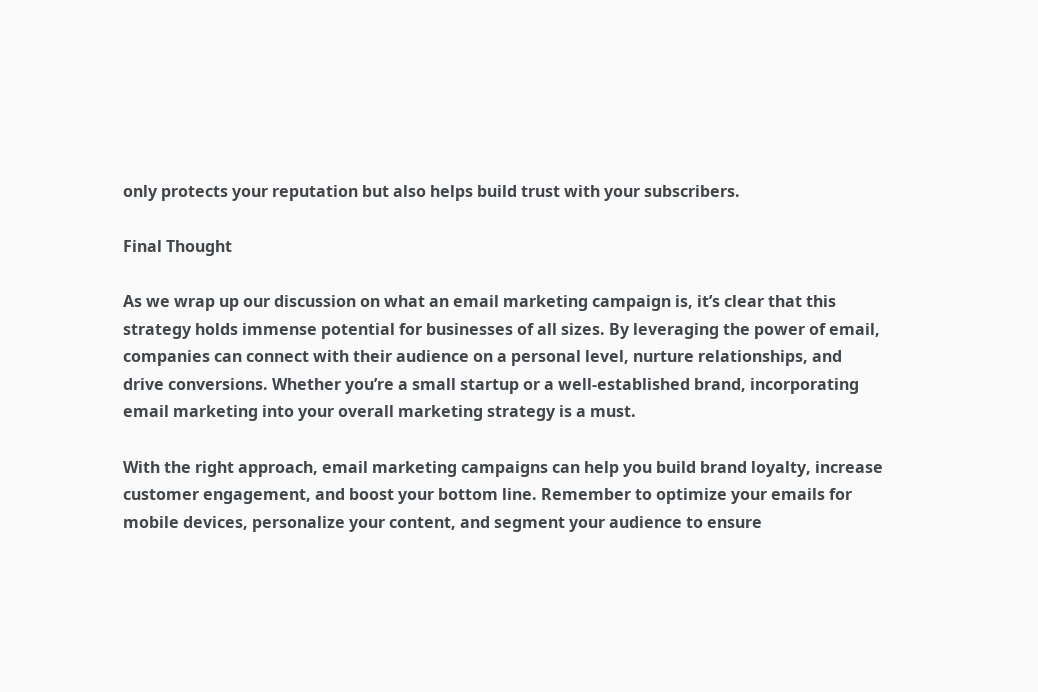only protects your reputation but also helps build trust with your subscribers.

Final Thought

As we wrap up our discussion on what an email marketing campaign is, it’s clear that this strategy holds immense potential for businesses of all sizes. By leveraging the power of email, companies can connect with their audience on a personal level, nurture relationships, and drive conversions. Whether you’re a small startup or a well-established brand, incorporating email marketing into your overall marketing strategy is a must.

With the right approach, email marketing campaigns can help you build brand loyalty, increase customer engagement, and boost your bottom line. Remember to optimize your emails for mobile devices, personalize your content, and segment your audience to ensure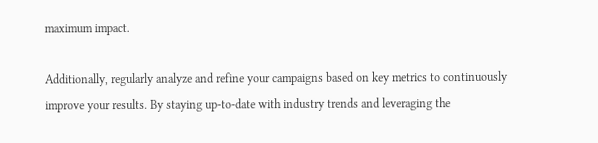maximum impact.

Additionally, regularly analyze and refine your campaigns based on key metrics to continuously improve your results. By staying up-to-date with industry trends and leveraging the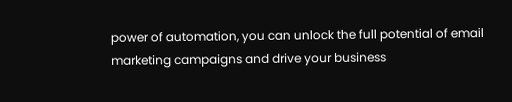power of automation, you can unlock the full potential of email marketing campaigns and drive your business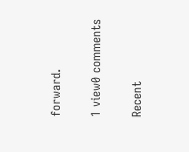forward.

1 view0 comments

Recent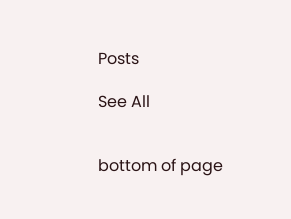Posts

See All


bottom of page